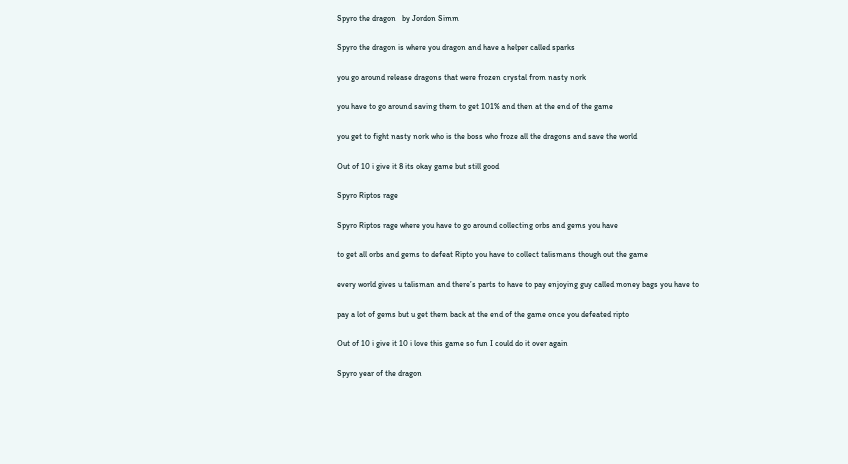Spyro the dragon   by Jordon Simm

Spyro the dragon is where you dragon and have a helper called sparks

you go around release dragons that were frozen crystal from nasty nork

you have to go around saving them to get 101% and then at the end of the game

you get to fight nasty nork who is the boss who froze all the dragons and save the world

Out of 10 i give it 8 its okay game but still good

Spyro Riptos rage

Spyro Riptos rage where you have to go around collecting orbs and gems you have

to get all orbs and gems to defeat Ripto you have to collect talismans though out the game

every world gives u talisman and there’s parts to have to pay enjoying guy called money bags you have to

pay a lot of gems but u get them back at the end of the game once you defeated ripto

Out of 10 i give it 10 i love this game so fun I could do it over again

Spyro year of the dragon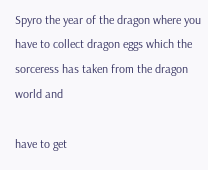Spyro the year of the dragon where you have to collect dragon eggs which the sorceress has taken from the dragon world and

have to get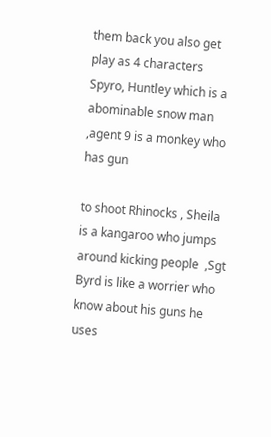them back you also get play as 4 characters  Spyro, Huntley which is a abominable snow man ,agent 9 is a monkey who has gun

to shoot Rhinocks , Sheila is a kangaroo who jumps around kicking people  ,Sgt Byrd is like a worrier who know about his guns he uses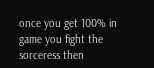once you get 100% in game you fight the sorceress then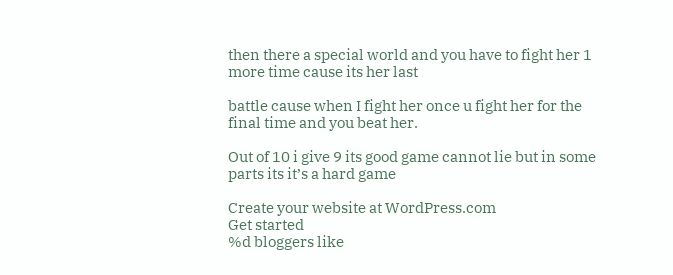then there a special world and you have to fight her 1 more time cause its her last

battle cause when I fight her once u fight her for the final time and you beat her.

Out of 10 i give 9 its good game cannot lie but in some parts its it’s a hard game

Create your website at WordPress.com
Get started
%d bloggers like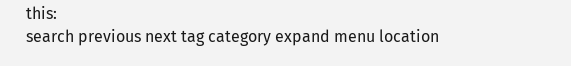this:
search previous next tag category expand menu location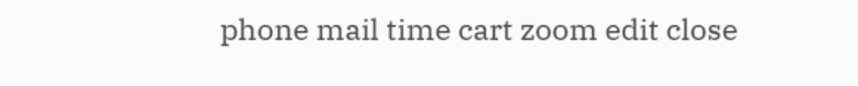phone mail time cart zoom edit close